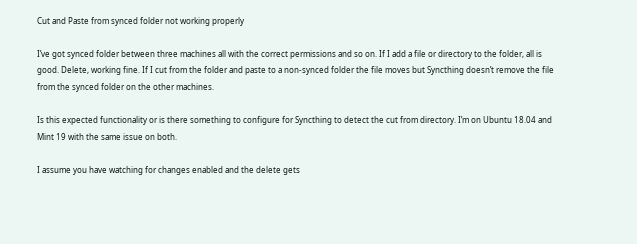Cut and Paste from synced folder not working properly

I’ve got synced folder between three machines all with the correct permissions and so on. If I add a file or directory to the folder, all is good. Delete, working fine. If I cut from the folder and paste to a non-synced folder the file moves but Syncthing doesn’t remove the file from the synced folder on the other machines.

Is this expected functionality or is there something to configure for Syncthing to detect the cut from directory. I’m on Ubuntu 18.04 and Mint 19 with the same issue on both.

I assume you have watching for changes enabled and the delete gets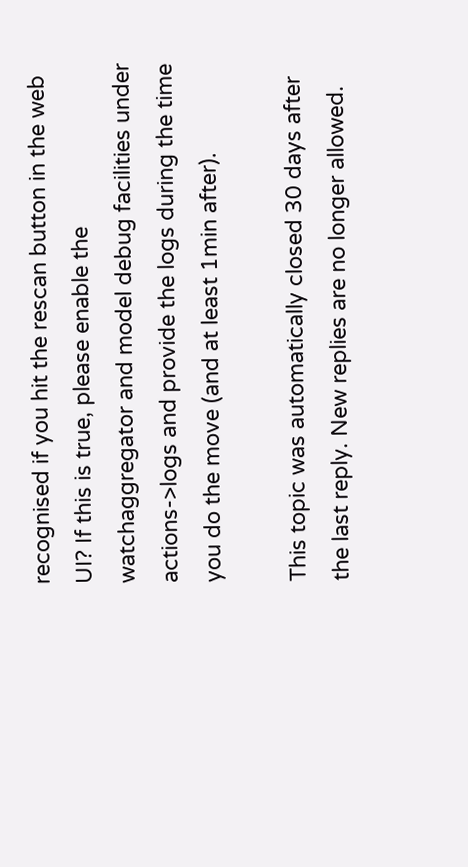recognised if you hit the rescan button in the web UI? If this is true, please enable the watchaggregator and model debug facilities under actions->logs and provide the logs during the time you do the move (and at least 1min after).

This topic was automatically closed 30 days after the last reply. New replies are no longer allowed.